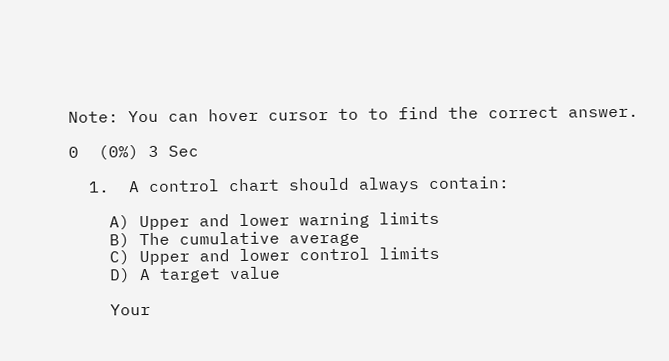Note: You can hover cursor to to find the correct answer.

0  (0%) 3 Sec

  1.  A control chart should always contain:

    A) Upper and lower warning limits
    B) The cumulative average
    C) Upper and lower control limits
    D) A target value

    Your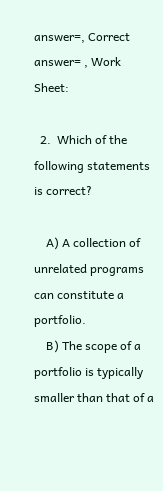answer=, Correct answer= , Work Sheet:

  2.  Which of the following statements is correct?

    A) A collection of unrelated programs can constitute a portfolio.
    B) The scope of a portfolio is typically smaller than that of a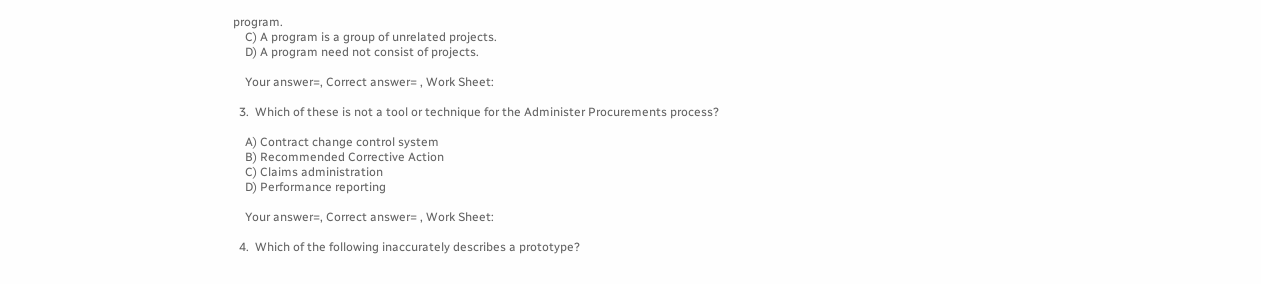program.
    C) A program is a group of unrelated projects.
    D) A program need not consist of projects.

    Your answer=, Correct answer= , Work Sheet:

  3.  Which of these is not a tool or technique for the Administer Procurements process?

    A) Contract change control system
    B) Recommended Corrective Action
    C) Claims administration
    D) Performance reporting

    Your answer=, Correct answer= , Work Sheet:

  4.  Which of the following inaccurately describes a prototype?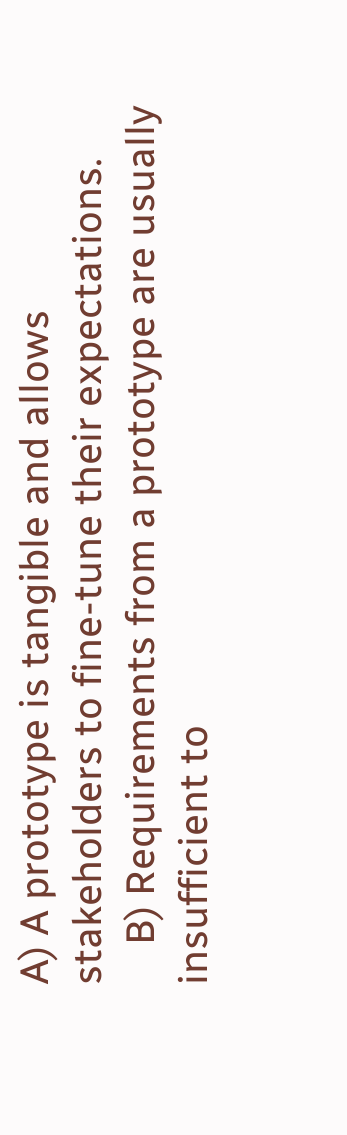A) A prototype is tangible and allows stakeholders to fine-tune their expectations.
    B) Requirements from a prototype are usually insufficient to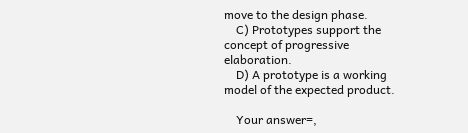move to the design phase.
    C) Prototypes support the concept of progressive elaboration.
    D) A prototype is a working model of the expected product.

    Your answer=,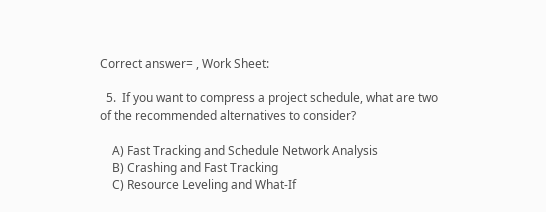Correct answer= , Work Sheet:

  5.  If you want to compress a project schedule, what are two of the recommended alternatives to consider?

    A) Fast Tracking and Schedule Network Analysis
    B) Crashing and Fast Tracking
    C) Resource Leveling and What-If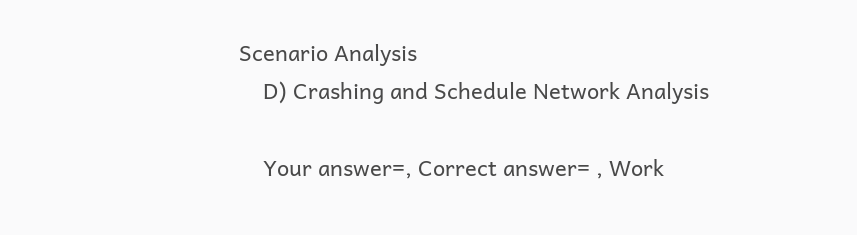Scenario Analysis
    D) Crashing and Schedule Network Analysis

    Your answer=, Correct answer= , Work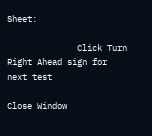Sheet:

              Click Turn Right Ahead sign for next test

Close Window